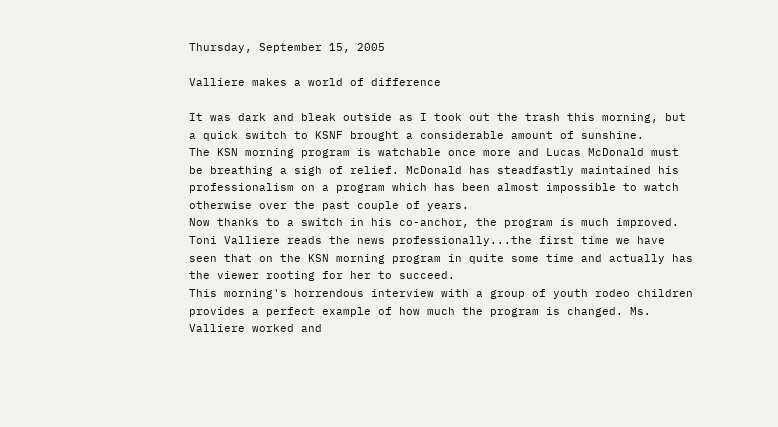Thursday, September 15, 2005

Valliere makes a world of difference

It was dark and bleak outside as I took out the trash this morning, but a quick switch to KSNF brought a considerable amount of sunshine.
The KSN morning program is watchable once more and Lucas McDonald must be breathing a sigh of relief. McDonald has steadfastly maintained his professionalism on a program which has been almost impossible to watch otherwise over the past couple of years.
Now thanks to a switch in his co-anchor, the program is much improved. Toni Valliere reads the news professionally...the first time we have seen that on the KSN morning program in quite some time and actually has the viewer rooting for her to succeed.
This morning's horrendous interview with a group of youth rodeo children provides a perfect example of how much the program is changed. Ms. Valliere worked and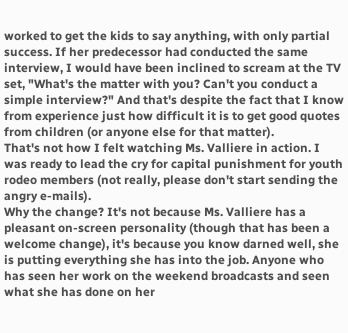worked to get the kids to say anything, with only partial success. If her predecessor had conducted the same interview, I would have been inclined to scream at the TV set, "What's the matter with you? Can't you conduct a simple interview?" And that's despite the fact that I know from experience just how difficult it is to get good quotes from children (or anyone else for that matter).
That's not how I felt watching Ms. Valliere in action. I was ready to lead the cry for capital punishment for youth rodeo members (not really, please don't start sending the angry e-mails).
Why the change? It's not because Ms. Valliere has a pleasant on-screen personality (though that has been a welcome change), it's because you know darned well, she is putting everything she has into the job. Anyone who has seen her work on the weekend broadcasts and seen what she has done on her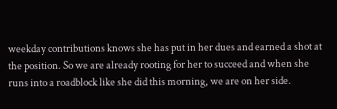weekday contributions knows she has put in her dues and earned a shot at the position. So we are already rooting for her to succeed and when she runs into a roadblock like she did this morning, we are on her side.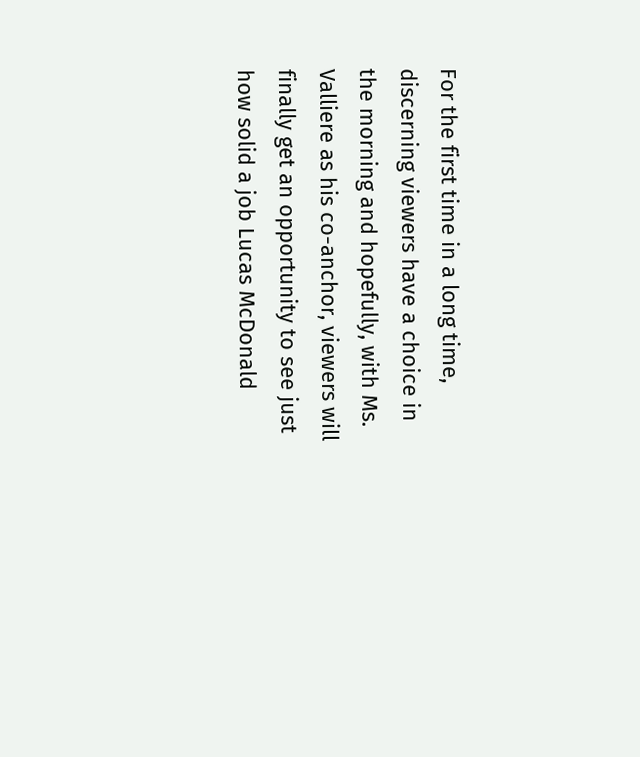For the first time in a long time, discerning viewers have a choice in the morning and hopefully, with Ms. Valliere as his co-anchor, viewers will finally get an opportunity to see just how solid a job Lucas McDonald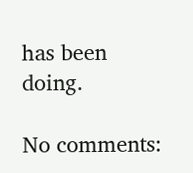has been doing.

No comments: